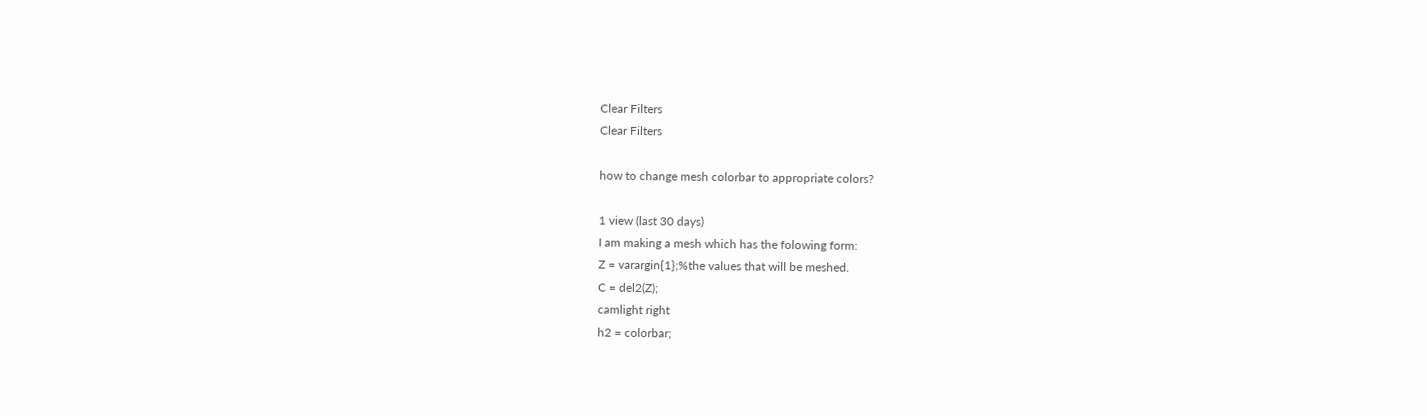Clear Filters
Clear Filters

how to change mesh colorbar to appropriate colors?

1 view (last 30 days)
I am making a mesh which has the folowing form:
Z = varargin{1};%the values that will be meshed.
C = del2(Z);
camlight right
h2 = colorbar;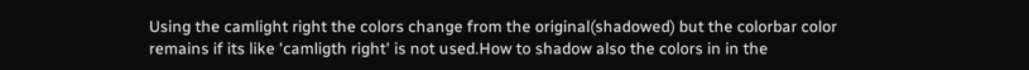Using the camlight right the colors change from the original(shadowed) but the colorbar color remains if its like 'camligth right' is not used.How to shadow also the colors in in the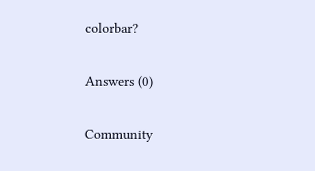colorbar?

Answers (0)

Community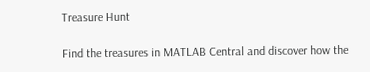Treasure Hunt

Find the treasures in MATLAB Central and discover how the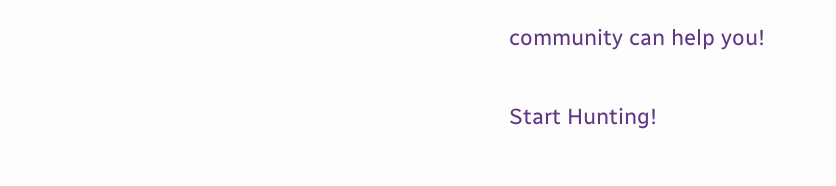community can help you!

Start Hunting!